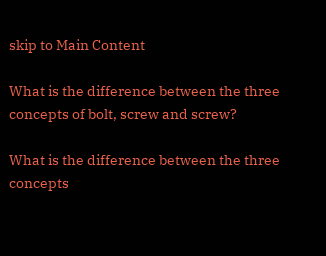skip to Main Content

What is the difference between the three concepts of bolt, screw and screw?

What is the difference between the three concepts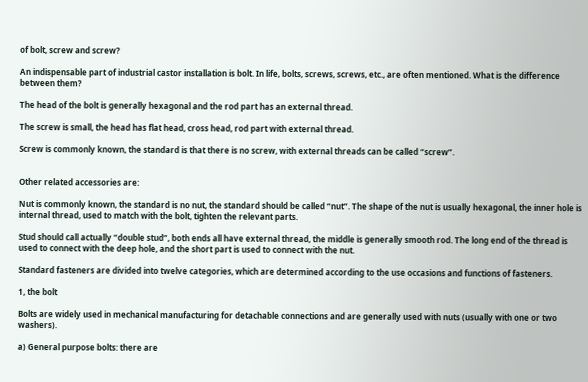of bolt, screw and screw?

An indispensable part of industrial castor installation is bolt. In life, bolts, screws, screws, etc., are often mentioned. What is the difference between them?

The head of the bolt is generally hexagonal and the rod part has an external thread.

The screw is small, the head has flat head, cross head, rod part with external thread.

Screw is commonly known, the standard is that there is no screw, with external threads can be called “screw”.


Other related accessories are:

Nut is commonly known, the standard is no nut, the standard should be called “nut”. The shape of the nut is usually hexagonal, the inner hole is internal thread, used to match with the bolt, tighten the relevant parts.

Stud should call actually “double stud”, both ends all have external thread, the middle is generally smooth rod. The long end of the thread is used to connect with the deep hole, and the short part is used to connect with the nut.

Standard fasteners are divided into twelve categories, which are determined according to the use occasions and functions of fasteners.

1, the bolt

Bolts are widely used in mechanical manufacturing for detachable connections and are generally used with nuts (usually with one or two washers).

a) General purpose bolts: there are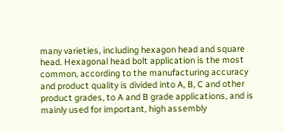many varieties, including hexagon head and square head. Hexagonal head bolt application is the most common, according to the manufacturing accuracy and product quality is divided into A, B, C and other product grades, to A and B grade applications, and is mainly used for important, high assembly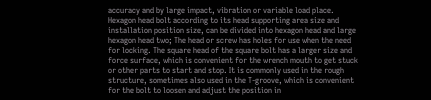accuracy and by large impact, vibration or variable load place. Hexagon head bolt according to its head supporting area size and installation position size, can be divided into hexagon head and large hexagon head two; The head or screw has holes for use when the need for locking. The square head of the square bolt has a larger size and force surface, which is convenient for the wrench mouth to get stuck or other parts to start and stop. It is commonly used in the rough structure, sometimes also used in the T-groove, which is convenient for the bolt to loosen and adjust the position in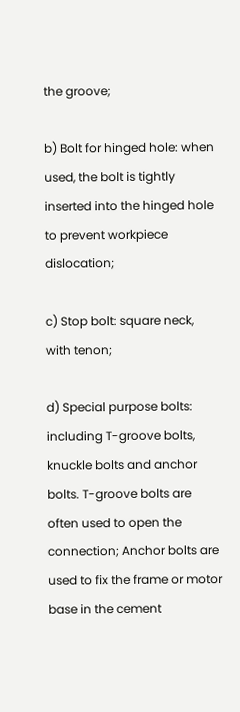the groove;

b) Bolt for hinged hole: when used, the bolt is tightly inserted into the hinged hole to prevent workpiece dislocation;

c) Stop bolt: square neck, with tenon;

d) Special purpose bolts: including T-groove bolts, knuckle bolts and anchor bolts. T-groove bolts are often used to open the connection; Anchor bolts are used to fix the frame or motor base in the cement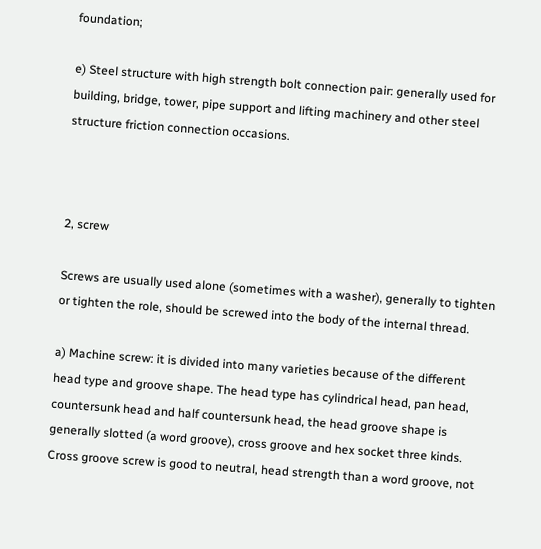foundation;

e) Steel structure with high strength bolt connection pair: generally used for building, bridge, tower, pipe support and lifting machinery and other steel structure friction connection occasions.



2, screw

Screws are usually used alone (sometimes with a washer), generally to tighten or tighten the role, should be screwed into the body of the internal thread.

a) Machine screw: it is divided into many varieties because of the different head type and groove shape. The head type has cylindrical head, pan head, countersunk head and half countersunk head, the head groove shape is generally slotted (a word groove), cross groove and hex socket three kinds. Cross groove screw is good to neutral, head strength than a word groove, not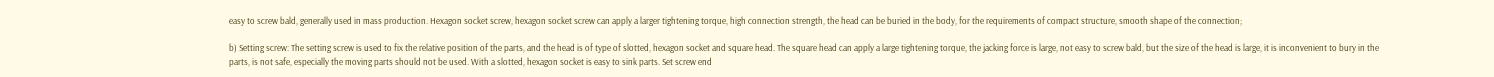easy to screw bald, generally used in mass production. Hexagon socket screw, hexagon socket screw can apply a larger tightening torque, high connection strength, the head can be buried in the body, for the requirements of compact structure, smooth shape of the connection;

b) Setting screw: The setting screw is used to fix the relative position of the parts, and the head is of type of slotted, hexagon socket and square head. The square head can apply a large tightening torque, the jacking force is large, not easy to screw bald, but the size of the head is large, it is inconvenient to bury in the parts, is not safe, especially the moving parts should not be used. With a slotted, hexagon socket is easy to sink parts. Set screw end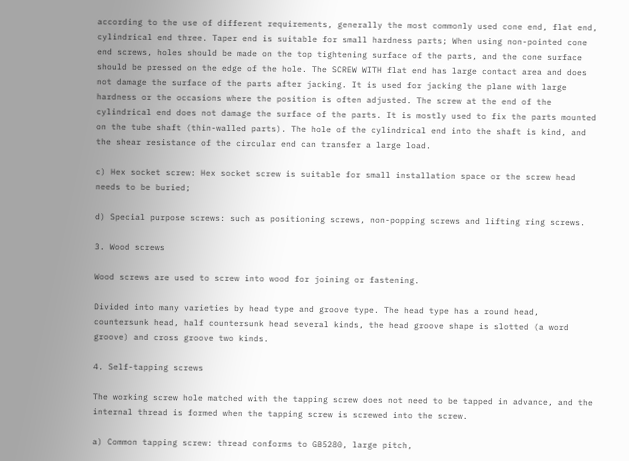according to the use of different requirements, generally the most commonly used cone end, flat end, cylindrical end three. Taper end is suitable for small hardness parts; When using non-pointed cone end screws, holes should be made on the top tightening surface of the parts, and the cone surface should be pressed on the edge of the hole. The SCREW WITH flat end has large contact area and does not damage the surface of the parts after jacking. It is used for jacking the plane with large hardness or the occasions where the position is often adjusted. The screw at the end of the cylindrical end does not damage the surface of the parts. It is mostly used to fix the parts mounted on the tube shaft (thin-walled parts). The hole of the cylindrical end into the shaft is kind, and the shear resistance of the circular end can transfer a large load.

c) Hex socket screw: Hex socket screw is suitable for small installation space or the screw head needs to be buried;

d) Special purpose screws: such as positioning screws, non-popping screws and lifting ring screws.

3. Wood screws

Wood screws are used to screw into wood for joining or fastening.

Divided into many varieties by head type and groove type. The head type has a round head, countersunk head, half countersunk head several kinds, the head groove shape is slotted (a word groove) and cross groove two kinds.

4. Self-tapping screws

The working screw hole matched with the tapping screw does not need to be tapped in advance, and the internal thread is formed when the tapping screw is screwed into the screw.

a) Common tapping screw: thread conforms to GB5280, large pitch,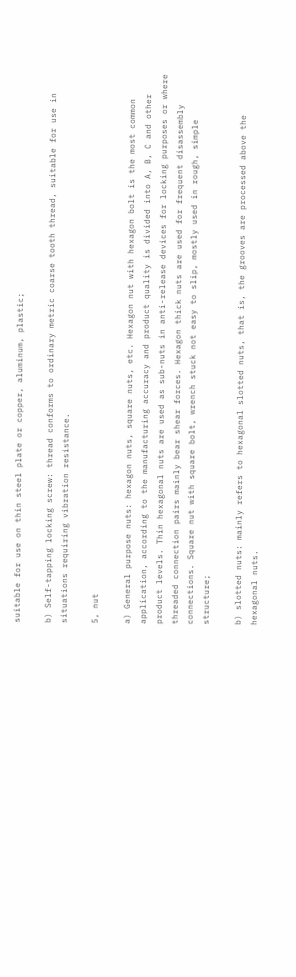suitable for use on thin steel plate or copper, aluminum, plastic;

b) Self-tapping locking screw: thread conforms to ordinary metric coarse tooth thread, suitable for use in situations requiring vibration resistance.

5, nut

a) General purpose nuts: hexagon nuts, square nuts, etc. Hexagon nut with hexagon bolt is the most common application, according to the manufacturing accuracy and product quality is divided into A, B, C and other product levels. Thin hexagonal nuts are used as sub-nuts in anti-release devices for locking purposes or where threaded connection pairs mainly bear shear forces. Hexagon thick nuts are used for frequent disassembly connections. Square nut with square bolt, wrench stuck not easy to slip, mostly used in rough, simple structure;

b) slotted nuts: mainly refers to hexagonal slotted nuts, that is, the grooves are processed above the hexagonal nuts.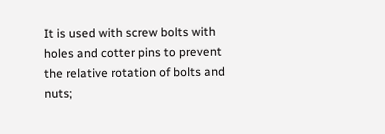It is used with screw bolts with holes and cotter pins to prevent the relative rotation of bolts and nuts;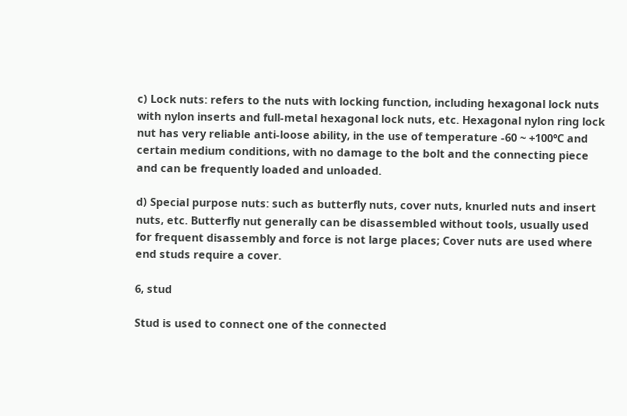c) Lock nuts: refers to the nuts with locking function, including hexagonal lock nuts with nylon inserts and full-metal hexagonal lock nuts, etc. Hexagonal nylon ring lock nut has very reliable anti-loose ability, in the use of temperature -60 ~ +100℃ and certain medium conditions, with no damage to the bolt and the connecting piece and can be frequently loaded and unloaded.

d) Special purpose nuts: such as butterfly nuts, cover nuts, knurled nuts and insert nuts, etc. Butterfly nut generally can be disassembled without tools, usually used for frequent disassembly and force is not large places; Cover nuts are used where end studs require a cover.

6, stud

Stud is used to connect one of the connected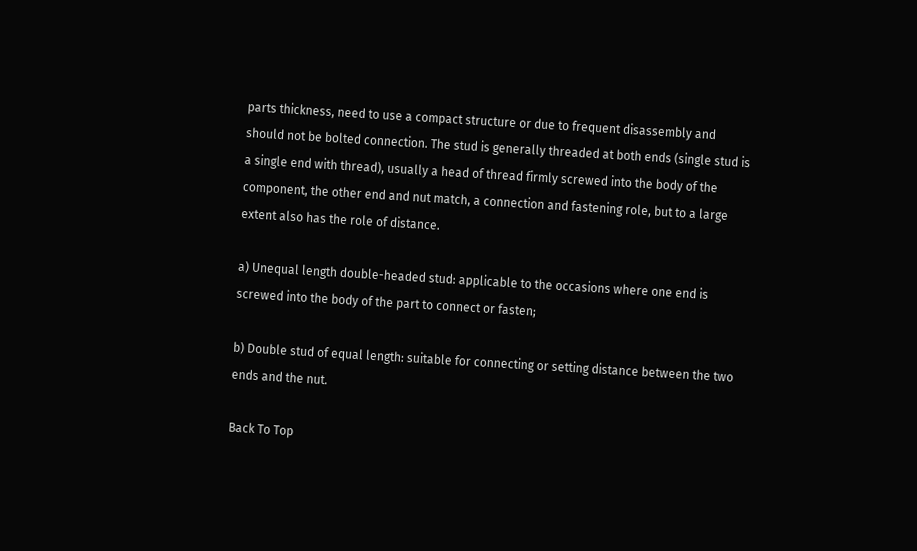parts thickness, need to use a compact structure or due to frequent disassembly and should not be bolted connection. The stud is generally threaded at both ends (single stud is a single end with thread), usually a head of thread firmly screwed into the body of the component, the other end and nut match, a connection and fastening role, but to a large extent also has the role of distance.

a) Unequal length double-headed stud: applicable to the occasions where one end is screwed into the body of the part to connect or fasten;

b) Double stud of equal length: suitable for connecting or setting distance between the two ends and the nut.

Back To Top